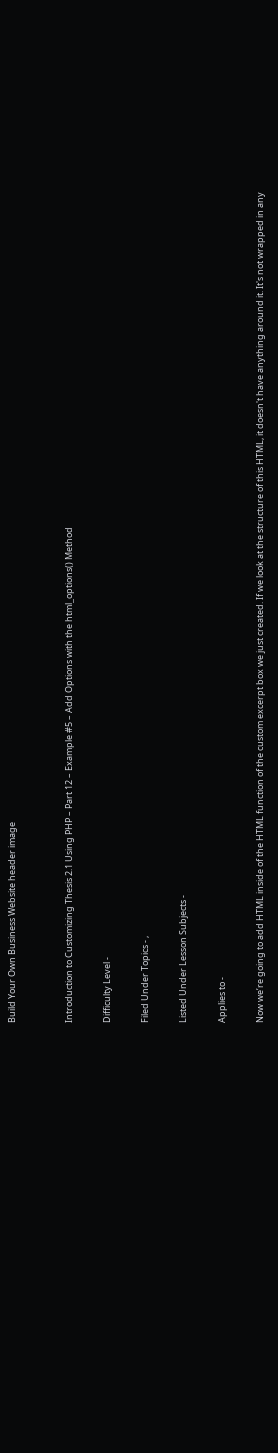Build Your Own Business Website header image


Introduction to Customizing Thesis 2.1 Using PHP – Part 12 – Example #5 – Add Options with the html_options() Method

Difficulty Level -

Filed Under Topics - ,

Listed Under Lesson Subjects -

Applies to -

Now we’re going to add HTML inside of the HTML function of the custom excerpt box we just created. If we look at the structure of this HTML, it doesn't have anything around it. It's not wrapped in any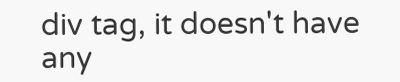div tag, it doesn't have any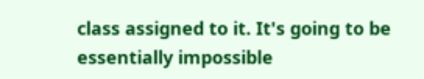class assigned to it. It's going to be essentially impossible